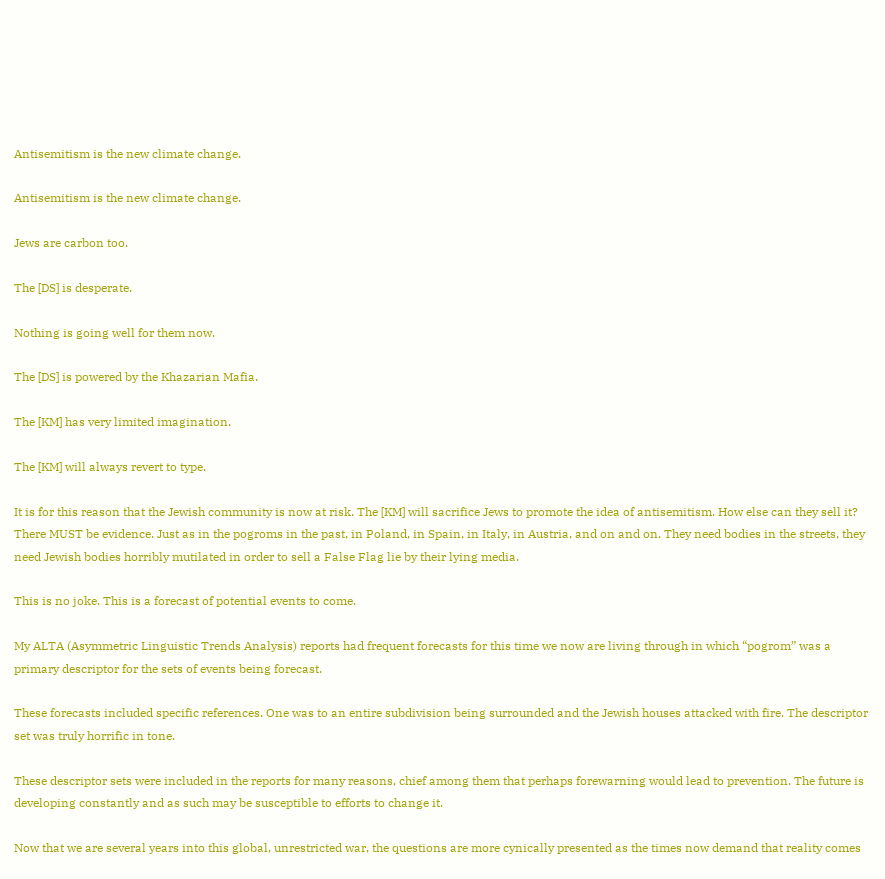Antisemitism is the new climate change.

Antisemitism is the new climate change.

Jews are carbon too.

The [DS] is desperate.

Nothing is going well for them now.

The [DS] is powered by the Khazarian Mafia.

The [KM] has very limited imagination.

The [KM] will always revert to type.

It is for this reason that the Jewish community is now at risk. The [KM] will sacrifice Jews to promote the idea of antisemitism. How else can they sell it? There MUST be evidence. Just as in the pogroms in the past, in Poland, in Spain, in Italy, in Austria, and on and on. They need bodies in the streets, they need Jewish bodies horribly mutilated in order to sell a False Flag lie by their lying media.

This is no joke. This is a forecast of potential events to come.

My ALTA (Asymmetric Linguistic Trends Analysis) reports had frequent forecasts for this time we now are living through in which “pogrom” was a primary descriptor for the sets of events being forecast.

These forecasts included specific references. One was to an entire subdivision being surrounded and the Jewish houses attacked with fire. The descriptor set was truly horrific in tone.

These descriptor sets were included in the reports for many reasons, chief among them that perhaps forewarning would lead to prevention. The future is developing constantly and as such may be susceptible to efforts to change it.

Now that we are several years into this global, unrestricted war, the questions are more cynically presented as the times now demand that reality comes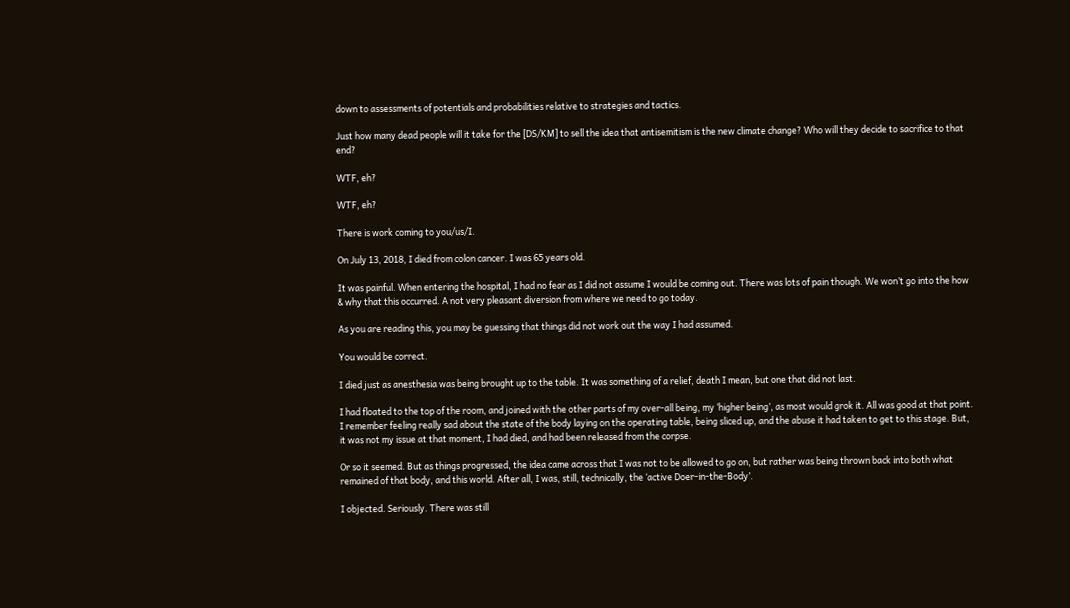down to assessments of potentials and probabilities relative to strategies and tactics.

Just how many dead people will it take for the [DS/KM] to sell the idea that antisemitism is the new climate change? Who will they decide to sacrifice to that end?

WTF, eh?

WTF, eh?

There is work coming to you/us/I.

On July 13, 2018, I died from colon cancer. I was 65 years old.

It was painful. When entering the hospital, I had no fear as I did not assume I would be coming out. There was lots of pain though. We won’t go into the how & why that this occurred. A not very pleasant diversion from where we need to go today.

As you are reading this, you may be guessing that things did not work out the way I had assumed.

You would be correct.

I died just as anesthesia was being brought up to the table. It was something of a relief, death I mean, but one that did not last.

I had floated to the top of the room, and joined with the other parts of my over-all being, my ‘higher being’, as most would grok it. All was good at that point. I remember feeling really sad about the state of the body laying on the operating table, being sliced up, and the abuse it had taken to get to this stage. But, it was not my issue at that moment, I had died, and had been released from the corpse.

Or so it seemed. But as things progressed, the idea came across that I was not to be allowed to go on, but rather was being thrown back into both what remained of that body, and this world. After all, I was, still, technically, the ‘active Doer-in-the-Body’.

I objected. Seriously. There was still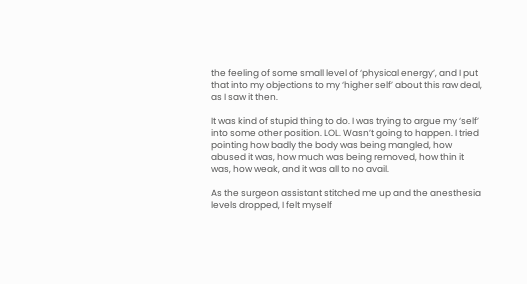the feeling of some small level of ‘physical energy’, and I put that into my objections to my ‘higher self’ about this raw deal, as I saw it then.

It was kind of stupid thing to do. I was trying to argue my ‘self’ into some other position. LOL. Wasn’t going to happen. I tried pointing how badly the body was being mangled, how abused it was, how much was being removed, how thin it was, how weak, and it was all to no avail.

As the surgeon assistant stitched me up and the anesthesia levels dropped, I felt myself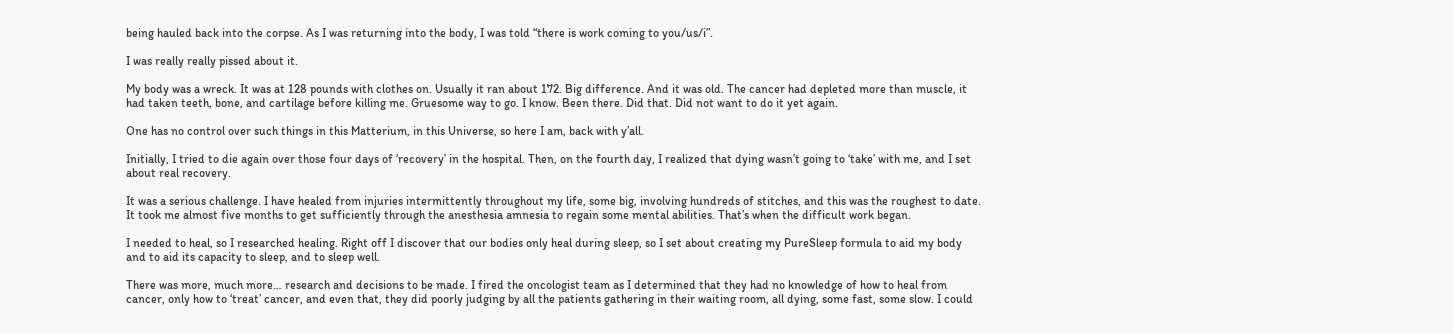being hauled back into the corpse. As I was returning into the body, I was told “there is work coming to you/us/i”.

I was really really pissed about it.

My body was a wreck. It was at 128 pounds with clothes on. Usually it ran about 172. Big difference. And it was old. The cancer had depleted more than muscle, it had taken teeth, bone, and cartilage before killing me. Gruesome way to go. I know. Been there. Did that. Did not want to do it yet again.

One has no control over such things in this Matterium, in this Universe, so here I am, back with y’all.

Initially, I tried to die again over those four days of ‘recovery’ in the hospital. Then, on the fourth day, I realized that dying wasn’t going to ‘take’ with me, and I set about real recovery.

It was a serious challenge. I have healed from injuries intermittently throughout my life, some big, involving hundreds of stitches, and this was the roughest to date. It took me almost five months to get sufficiently through the anesthesia amnesia to regain some mental abilities. That’s when the difficult work began.

I needed to heal, so I researched healing. Right off I discover that our bodies only heal during sleep, so I set about creating my PureSleep formula to aid my body and to aid its capacity to sleep, and to sleep well.

There was more, much more… research and decisions to be made. I fired the oncologist team as I determined that they had no knowledge of how to heal from cancer, only how to ‘treat’ cancer, and even that, they did poorly judging by all the patients gathering in their waiting room, all dying, some fast, some slow. I could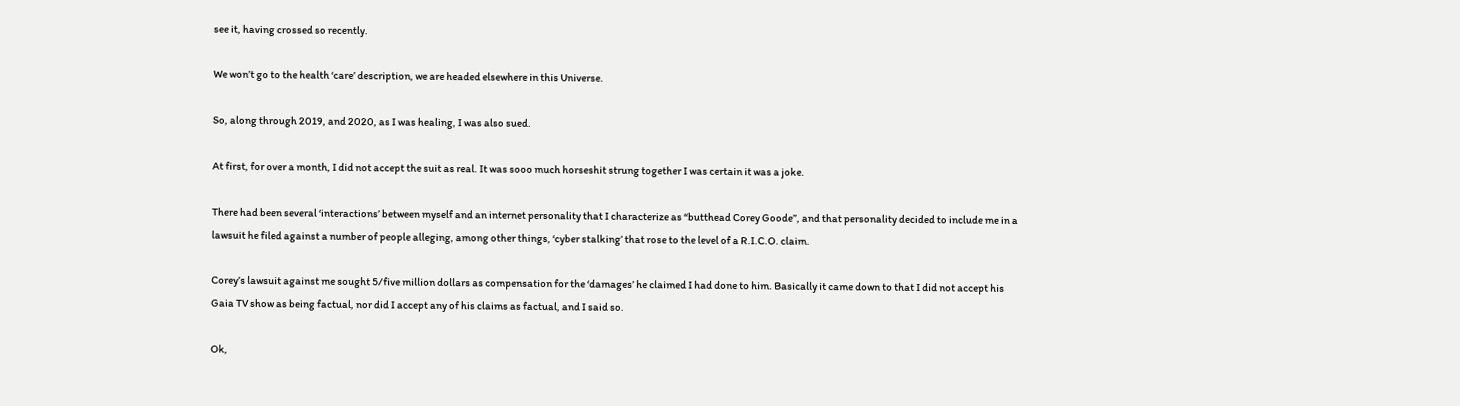see it, having crossed so recently.

We won’t go to the health ‘care’ description, we are headed elsewhere in this Universe.

So, along through 2019, and 2020, as I was healing, I was also sued.

At first, for over a month, I did not accept the suit as real. It was sooo much horseshit strung together I was certain it was a joke.

There had been several ‘interactions’ between myself and an internet personality that I characterize as “butthead Corey Goode”, and that personality decided to include me in a lawsuit he filed against a number of people alleging, among other things, ‘cyber stalking’ that rose to the level of a R.I.C.O. claim.

Corey’s lawsuit against me sought 5/five million dollars as compensation for the ‘damages’ he claimed I had done to him. Basically it came down to that I did not accept his Gaia TV show as being factual, nor did I accept any of his claims as factual, and I said so.

Ok,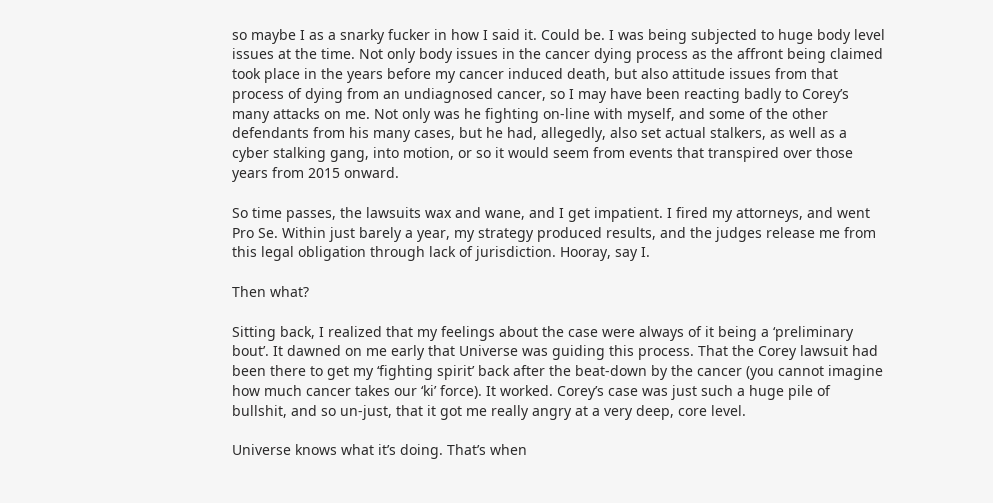so maybe I as a snarky fucker in how I said it. Could be. I was being subjected to huge body level issues at the time. Not only body issues in the cancer dying process as the affront being claimed took place in the years before my cancer induced death, but also attitude issues from that process of dying from an undiagnosed cancer, so I may have been reacting badly to Corey’s many attacks on me. Not only was he fighting on-line with myself, and some of the other defendants from his many cases, but he had, allegedly, also set actual stalkers, as well as a cyber stalking gang, into motion, or so it would seem from events that transpired over those years from 2015 onward.

So time passes, the lawsuits wax and wane, and I get impatient. I fired my attorneys, and went Pro Se. Within just barely a year, my strategy produced results, and the judges release me from this legal obligation through lack of jurisdiction. Hooray, say I.

Then what?

Sitting back, I realized that my feelings about the case were always of it being a ‘preliminary bout’. It dawned on me early that Universe was guiding this process. That the Corey lawsuit had been there to get my ‘fighting spirit’ back after the beat-down by the cancer (you cannot imagine how much cancer takes our ‘ki’ force). It worked. Corey’s case was just such a huge pile of bullshit, and so un-just, that it got me really angry at a very deep, core level.

Universe knows what it’s doing. That’s when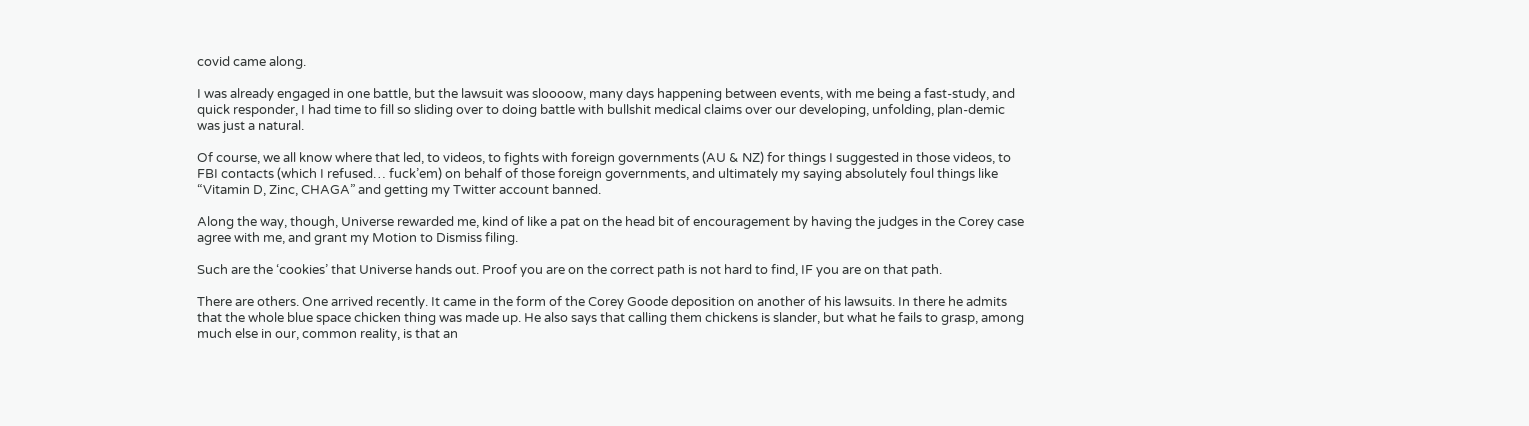covid came along.

I was already engaged in one battle, but the lawsuit was sloooow, many days happening between events, with me being a fast-study, and quick responder, I had time to fill so sliding over to doing battle with bullshit medical claims over our developing, unfolding, plan-demic was just a natural.

Of course, we all know where that led, to videos, to fights with foreign governments (AU & NZ) for things I suggested in those videos, to FBI contacts (which I refused… fuck’em) on behalf of those foreign governments, and ultimately my saying absolutely foul things like “Vitamin D, Zinc, CHAGA” and getting my Twitter account banned.

Along the way, though, Universe rewarded me, kind of like a pat on the head bit of encouragement by having the judges in the Corey case agree with me, and grant my Motion to Dismiss filing.

Such are the ‘cookies’ that Universe hands out. Proof you are on the correct path is not hard to find, IF you are on that path.

There are others. One arrived recently. It came in the form of the Corey Goode deposition on another of his lawsuits. In there he admits that the whole blue space chicken thing was made up. He also says that calling them chickens is slander, but what he fails to grasp, among much else in our, common reality, is that an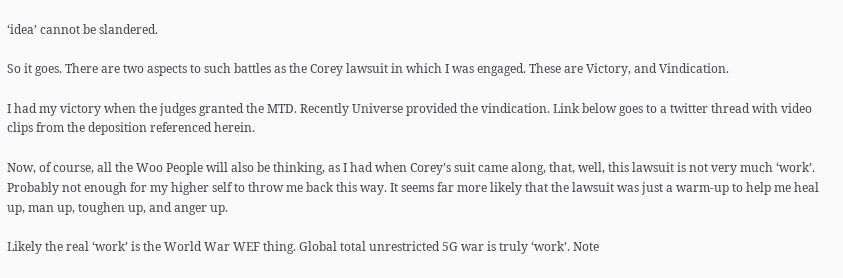‘idea’ cannot be slandered.

So it goes. There are two aspects to such battles as the Corey lawsuit in which I was engaged. These are Victory, and Vindication.

I had my victory when the judges granted the MTD. Recently Universe provided the vindication. Link below goes to a twitter thread with video clips from the deposition referenced herein.

Now, of course, all the Woo People will also be thinking, as I had when Corey’s suit came along, that, well, this lawsuit is not very much ‘work’. Probably not enough for my higher self to throw me back this way. It seems far more likely that the lawsuit was just a warm-up to help me heal up, man up, toughen up, and anger up.

Likely the real ‘work’ is the World War WEF thing. Global total unrestricted 5G war is truly ‘work’. Note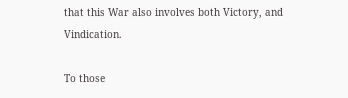that this War also involves both Victory, and Vindication.

To those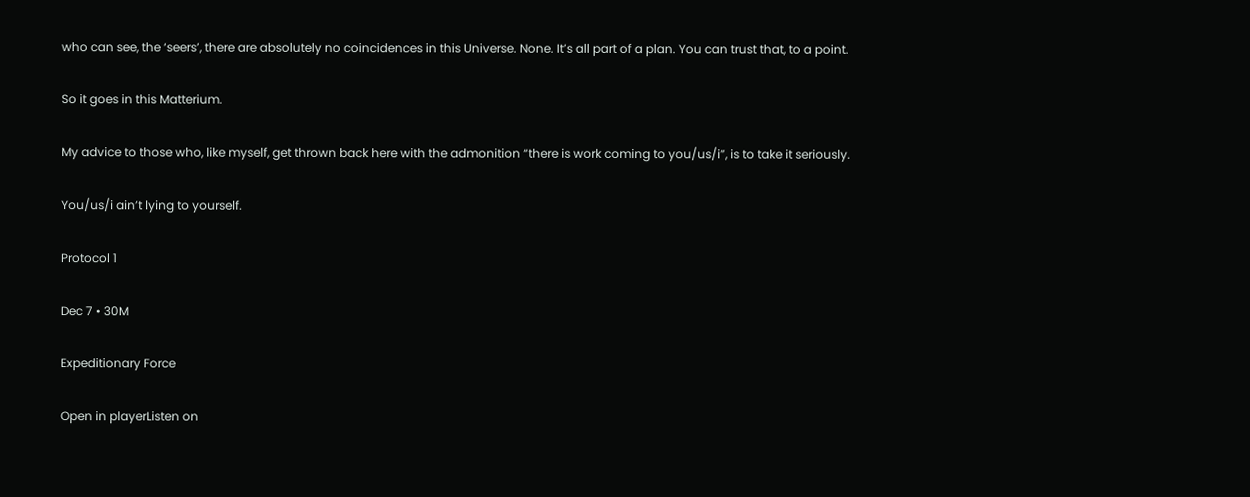who can see, the ‘seers’, there are absolutely no coincidences in this Universe. None. It’s all part of a plan. You can trust that, to a point.

So it goes in this Matterium.

My advice to those who, like myself, get thrown back here with the admonition “there is work coming to you/us/i”, is to take it seriously.

You/us/i ain’t lying to yourself.

Protocol 1

Dec 7 • 30M

Expeditionary Force

Open in playerListen on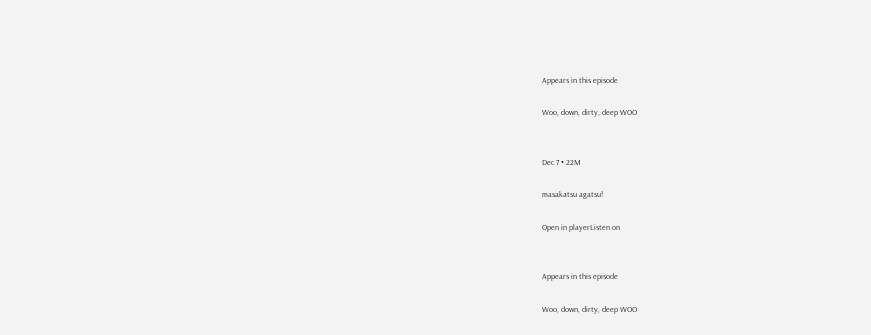Appears in this episode

Woo, down, dirty, deep WOO


Dec 7 • 22M

masakatsu agatsu!

Open in playerListen on


Appears in this episode

Woo, down, dirty, deep WOO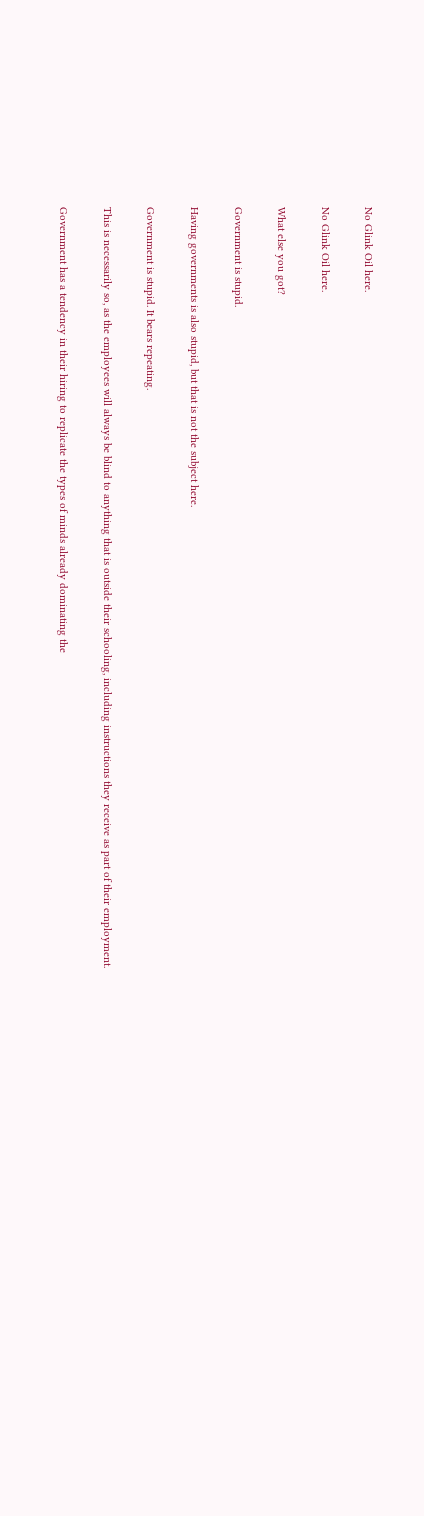No Glink Oil here.

No Glink Oil here.

What else you got?

Government is stupid.

Having governments is also stupid, but that is not the subject here.

Government is stupid. It bears repeating.

This is necessarily so, as the employees will always be blind to anything that is outside their schooling, including instructions they receive as part of their employment.

Government has a tendency in their hiring to replicate the types of minds already dominating the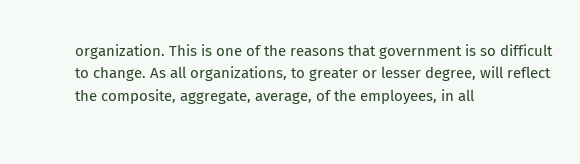organization. This is one of the reasons that government is so difficult to change. As all organizations, to greater or lesser degree, will reflect the composite, aggregate, average, of the employees, in all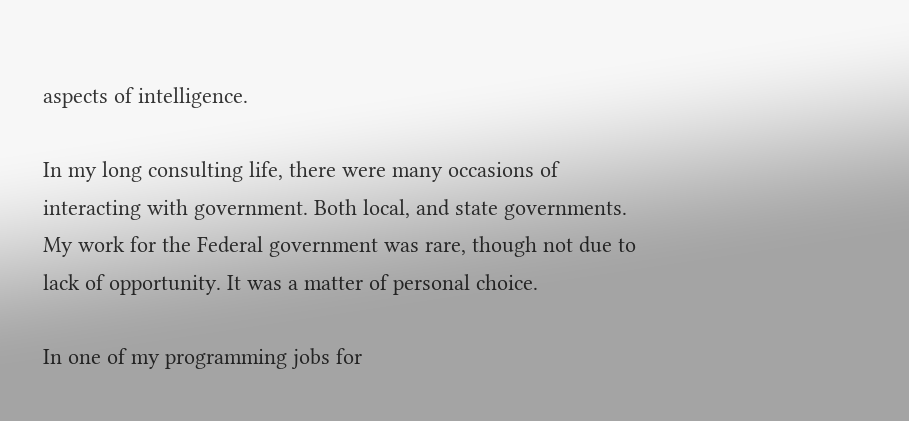aspects of intelligence.

In my long consulting life, there were many occasions of interacting with government. Both local, and state governments. My work for the Federal government was rare, though not due to lack of opportunity. It was a matter of personal choice.

In one of my programming jobs for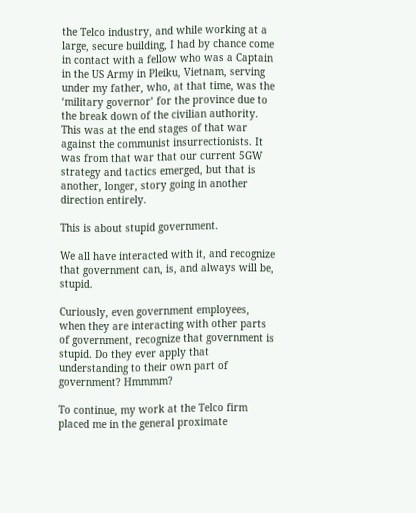the Telco industry, and while working at a large, secure building, I had by chance come in contact with a fellow who was a Captain in the US Army in Pleiku, Vietnam, serving under my father, who, at that time, was the ‘military governor’ for the province due to the break down of the civilian authority. This was at the end stages of that war against the communist insurrectionists. It was from that war that our current 5GW strategy and tactics emerged, but that is another, longer, story going in another direction entirely.

This is about stupid government.

We all have interacted with it, and recognize that government can, is, and always will be, stupid.

Curiously, even government employees, when they are interacting with other parts of government, recognize that government is stupid. Do they ever apply that understanding to their own part of government? Hmmmm?

To continue, my work at the Telco firm placed me in the general proximate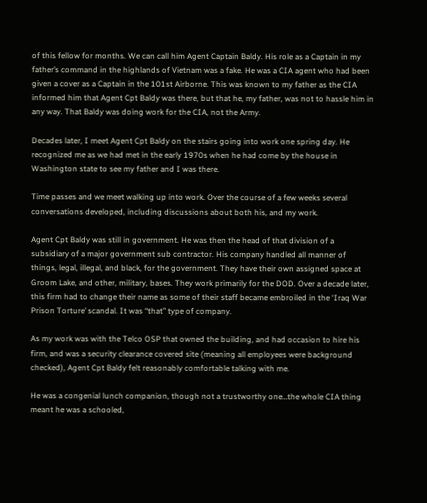of this fellow for months. We can call him Agent Captain Baldy. His role as a Captain in my father’s command in the highlands of Vietnam was a fake. He was a CIA agent who had been given a cover as a Captain in the 101st Airborne. This was known to my father as the CIA informed him that Agent Cpt Baldy was there, but that he, my father, was not to hassle him in any way. That Baldy was doing work for the CIA, not the Army.

Decades later, I meet Agent Cpt Baldy on the stairs going into work one spring day. He recognized me as we had met in the early 1970s when he had come by the house in Washington state to see my father and I was there.

Time passes and we meet walking up into work. Over the course of a few weeks several conversations developed, including discussions about both his, and my work.

Agent Cpt Baldy was still in government. He was then the head of that division of a subsidiary of a major government sub contractor. His company handled all manner of things, legal, illegal, and black, for the government. They have their own assigned space at Groom Lake, and other, military, bases. They work primarily for the DOD. Over a decade later, this firm had to change their name as some of their staff became embroiled in the ‘Iraq War Prison Torture’ scandal. It was “that” type of company.

As my work was with the Telco OSP that owned the building, and had occasion to hire his firm, and was a security clearance covered site (meaning all employees were background checked), Agent Cpt Baldy felt reasonably comfortable talking with me.

He was a congenial lunch companion, though not a trustworthy one…the whole CIA thing meant he was a schooled,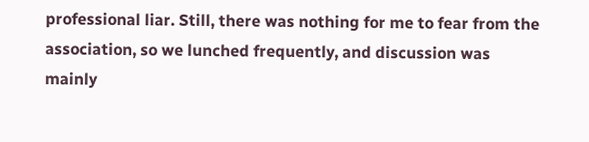professional liar. Still, there was nothing for me to fear from the association, so we lunched frequently, and discussion was mainly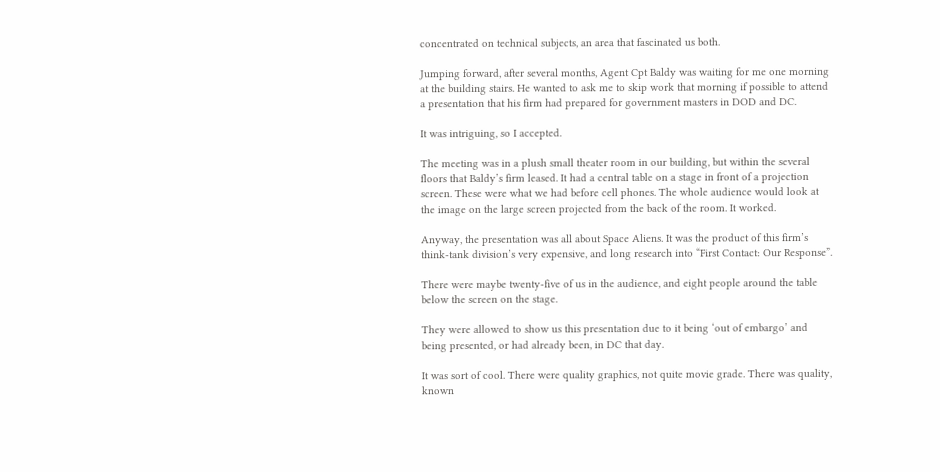concentrated on technical subjects, an area that fascinated us both.

Jumping forward, after several months, Agent Cpt Baldy was waiting for me one morning at the building stairs. He wanted to ask me to skip work that morning if possible to attend a presentation that his firm had prepared for government masters in DOD and DC.

It was intriguing, so I accepted.

The meeting was in a plush small theater room in our building, but within the several floors that Baldy’s firm leased. It had a central table on a stage in front of a projection screen. These were what we had before cell phones. The whole audience would look at the image on the large screen projected from the back of the room. It worked.

Anyway, the presentation was all about Space Aliens. It was the product of this firm’s think-tank division’s very expensive, and long research into “First Contact: Our Response”.

There were maybe twenty-five of us in the audience, and eight people around the table below the screen on the stage.

They were allowed to show us this presentation due to it being ‘out of embargo’ and being presented, or had already been, in DC that day.

It was sort of cool. There were quality graphics, not quite movie grade. There was quality, known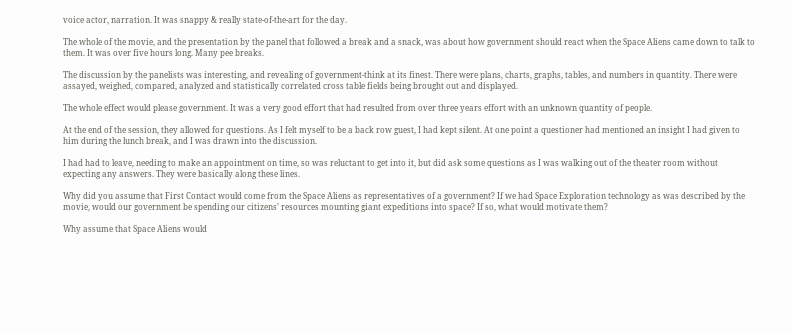voice actor, narration. It was snappy & really state-of-the-art for the day.

The whole of the movie, and the presentation by the panel that followed a break and a snack, was about how government should react when the Space Aliens came down to talk to them. It was over five hours long. Many pee breaks.

The discussion by the panelists was interesting, and revealing of government-think at its finest. There were plans, charts, graphs, tables, and numbers in quantity. There were assayed, weighed, compared, analyzed and statistically correlated cross table fields being brought out and displayed.

The whole effect would please government. It was a very good effort that had resulted from over three years effort with an unknown quantity of people.

At the end of the session, they allowed for questions. As I felt myself to be a back row guest, I had kept silent. At one point a questioner had mentioned an insight I had given to him during the lunch break, and I was drawn into the discussion.

I had had to leave, needing to make an appointment on time, so was reluctant to get into it, but did ask some questions as I was walking out of the theater room without expecting any answers. They were basically along these lines.

Why did you assume that First Contact would come from the Space Aliens as representatives of a government? If we had Space Exploration technology as was described by the movie, would our government be spending our citizens’ resources mounting giant expeditions into space? If so, what would motivate them?

Why assume that Space Aliens would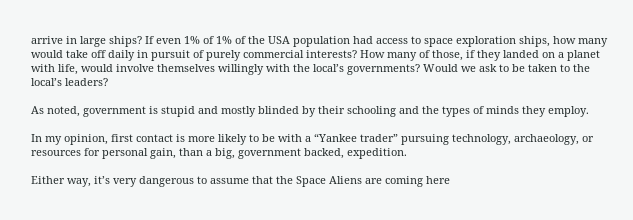arrive in large ships? If even 1% of 1% of the USA population had access to space exploration ships, how many would take off daily in pursuit of purely commercial interests? How many of those, if they landed on a planet with life, would involve themselves willingly with the local’s governments? Would we ask to be taken to the local’s leaders?

As noted, government is stupid and mostly blinded by their schooling and the types of minds they employ.

In my opinion, first contact is more likely to be with a “Yankee trader” pursuing technology, archaeology, or resources for personal gain, than a big, government backed, expedition.

Either way, it’s very dangerous to assume that the Space Aliens are coming here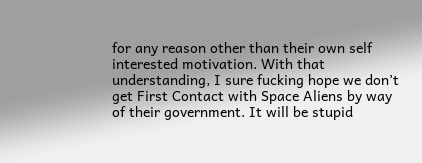for any reason other than their own self interested motivation. With that understanding, I sure fucking hope we don’t get First Contact with Space Aliens by way of their government. It will be stupid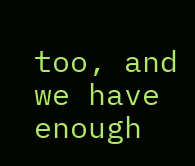too, and we have enough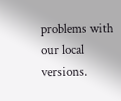problems with our local versions.